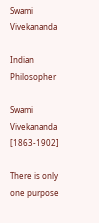Swami Vivekananda

Indian Philosopher

Swami Vivekananda [1863-1902]

There is only one purpose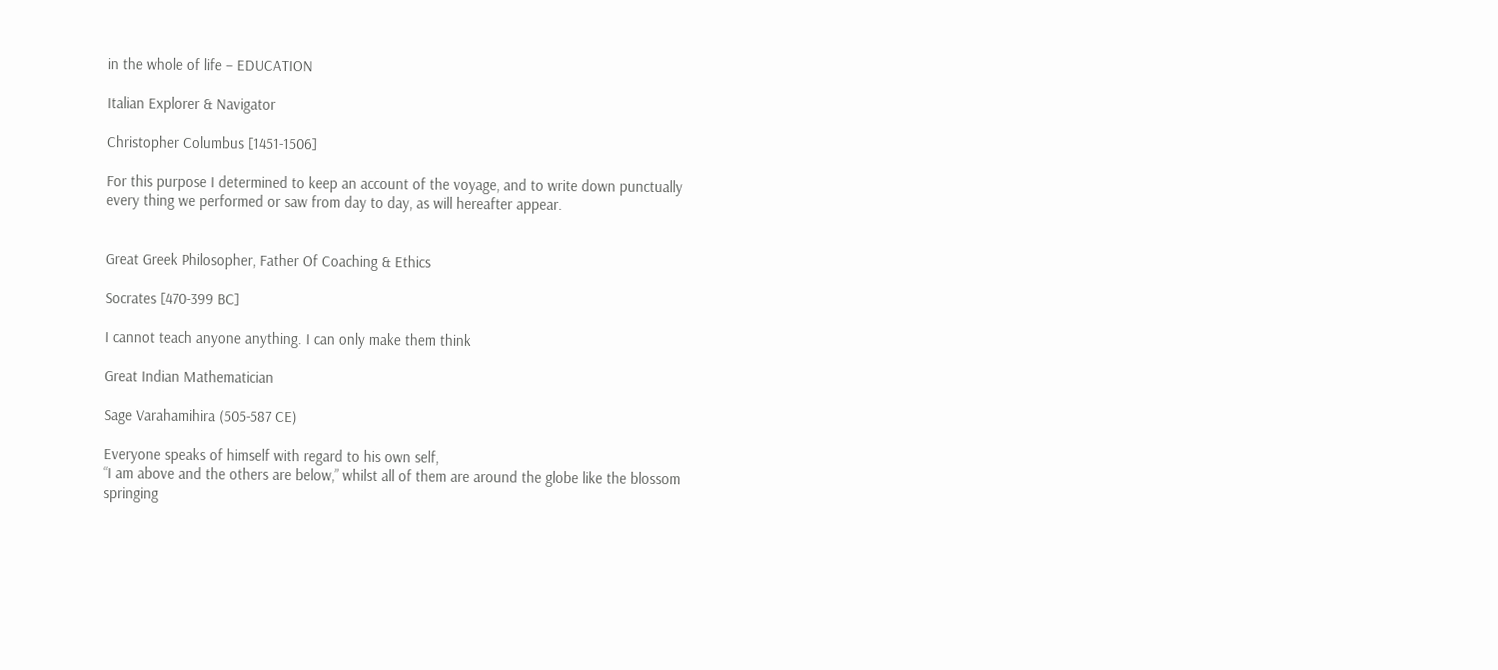in the whole of life – EDUCATION

Italian Explorer & Navigator

Christopher Columbus [1451-1506]

For this purpose I determined to keep an account of the voyage, and to write down punctually every thing we performed or saw from day to day, as will hereafter appear.


Great Greek Philosopher, Father Of Coaching & Ethics

Socrates [470-399 BC]

I cannot teach anyone anything. I can only make them think

Great Indian Mathematician

Sage Varahamihira (505-587 CE)

Everyone speaks of himself with regard to his own self,
“I am above and the others are below,” whilst all of them are around the globe like the blossom springing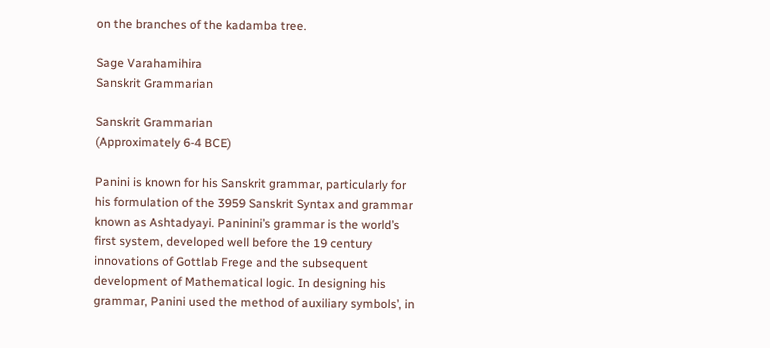on the branches of the kadamba tree.

Sage Varahamihira
Sanskrit Grammarian

Sanskrit Grammarian
(Approximately 6-4 BCE)

Panini is known for his Sanskrit grammar, particularly for his formulation of the 3959 Sanskrit Syntax and grammar known as Ashtadyayi. Paninini’s grammar is the world’s first system, developed well before the 19 century innovations of Gottlab Frege and the subsequent development of Mathematical logic. In designing his grammar, Panini used the method of auxiliary symbols’, in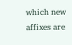which new affixes are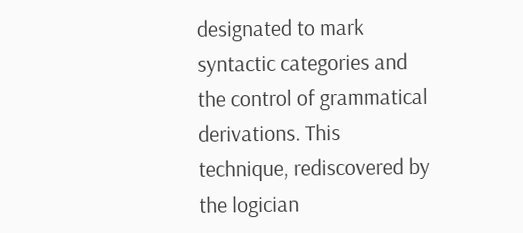designated to mark syntactic categories and the control of grammatical derivations. This technique, rediscovered by the logician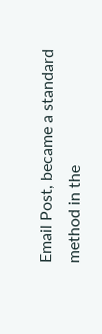Email Post, became a standard method in the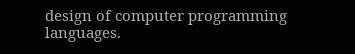design of computer programming languages.